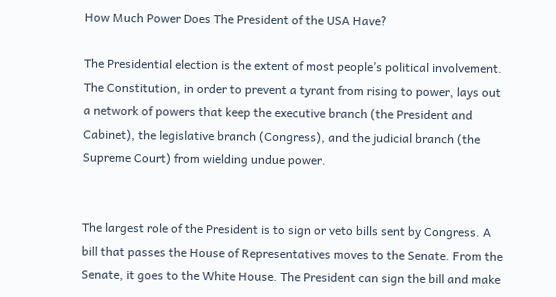How Much Power Does The President of the USA Have?

The Presidential election is the extent of most people’s political involvement. The Constitution, in order to prevent a tyrant from rising to power, lays out a network of powers that keep the executive branch (the President and Cabinet), the legislative branch (Congress), and the judicial branch (the Supreme Court) from wielding undue power.


The largest role of the President is to sign or veto bills sent by Congress. A bill that passes the House of Representatives moves to the Senate. From the Senate, it goes to the White House. The President can sign the bill and make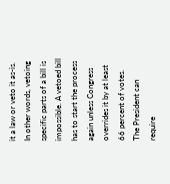it a law or veto it as-is. In other words, vetoing specific parts of a bill is impossible. A vetoed bill has to start the process again unless Congress overrides it by at least 66 percent of votes. The President can require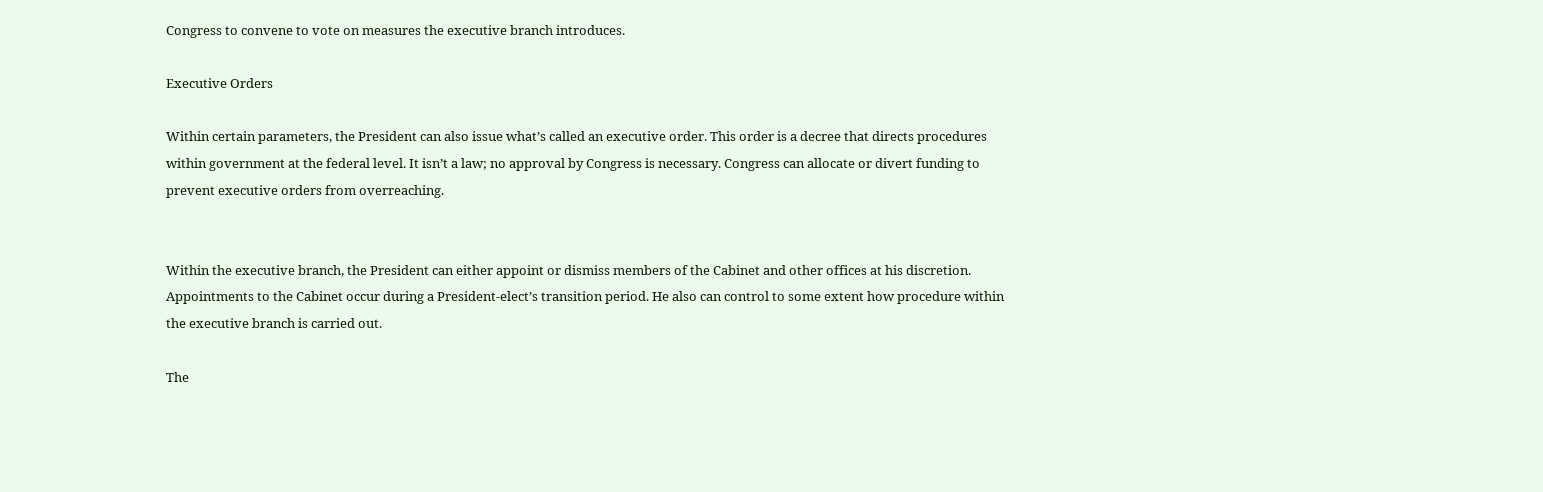Congress to convene to vote on measures the executive branch introduces.

Executive Orders

Within certain parameters, the President can also issue what’s called an executive order. This order is a decree that directs procedures within government at the federal level. It isn’t a law; no approval by Congress is necessary. Congress can allocate or divert funding to prevent executive orders from overreaching.


Within the executive branch, the President can either appoint or dismiss members of the Cabinet and other offices at his discretion. Appointments to the Cabinet occur during a President-elect’s transition period. He also can control to some extent how procedure within the executive branch is carried out.

The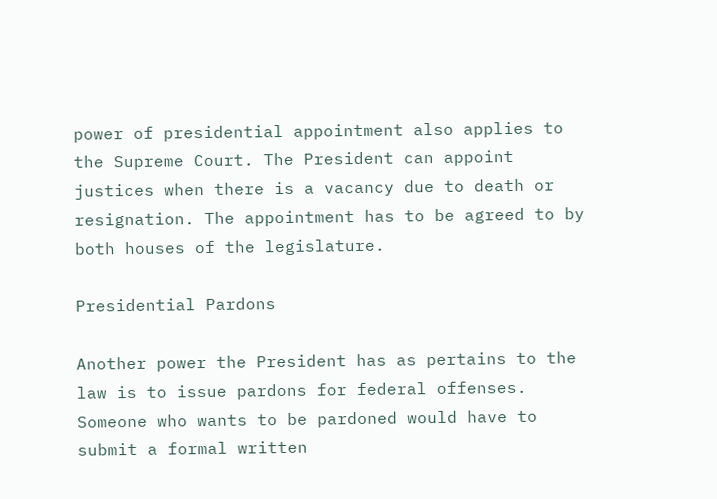power of presidential appointment also applies to the Supreme Court. The President can appoint justices when there is a vacancy due to death or resignation. The appointment has to be agreed to by both houses of the legislature.

Presidential Pardons

Another power the President has as pertains to the law is to issue pardons for federal offenses. Someone who wants to be pardoned would have to submit a formal written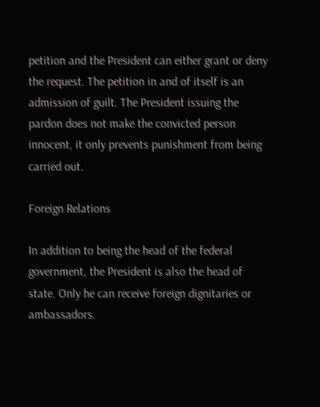petition and the President can either grant or deny the request. The petition in and of itself is an admission of guilt. The President issuing the pardon does not make the convicted person innocent, it only prevents punishment from being carried out.

Foreign Relations

In addition to being the head of the federal government, the President is also the head of state. Only he can receive foreign dignitaries or ambassadors.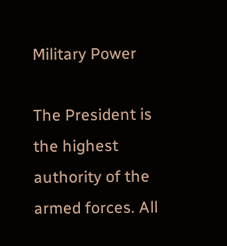Military Power

The President is the highest authority of the armed forces. All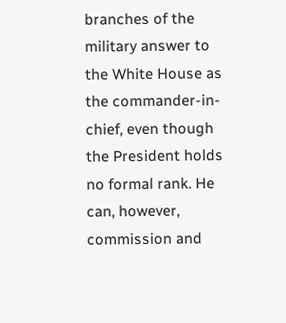branches of the military answer to the White House as the commander-in-chief, even though the President holds no formal rank. He can, however, commission and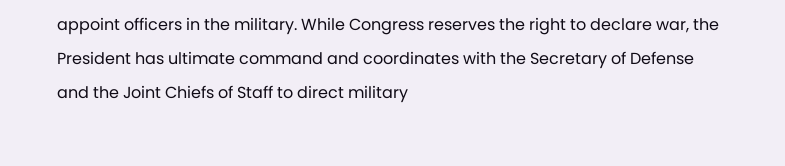appoint officers in the military. While Congress reserves the right to declare war, the President has ultimate command and coordinates with the Secretary of Defense and the Joint Chiefs of Staff to direct military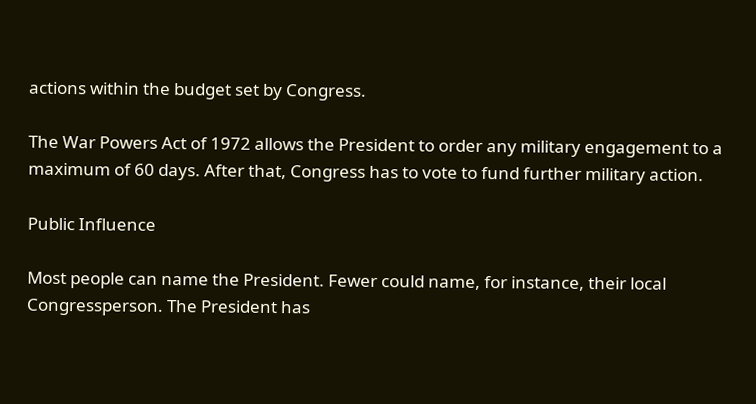actions within the budget set by Congress.

The War Powers Act of 1972 allows the President to order any military engagement to a maximum of 60 days. After that, Congress has to vote to fund further military action.

Public Influence

Most people can name the President. Fewer could name, for instance, their local Congressperson. The President has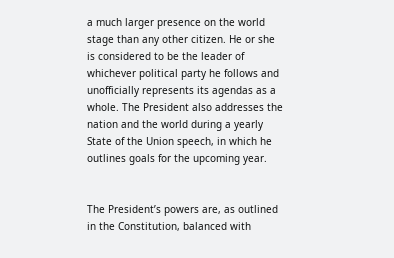a much larger presence on the world stage than any other citizen. He or she is considered to be the leader of whichever political party he follows and unofficially represents its agendas as a whole. The President also addresses the nation and the world during a yearly State of the Union speech, in which he outlines goals for the upcoming year.


The President’s powers are, as outlined in the Constitution, balanced with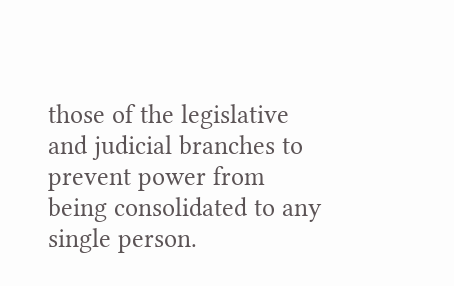those of the legislative and judicial branches to prevent power from being consolidated to any single person.